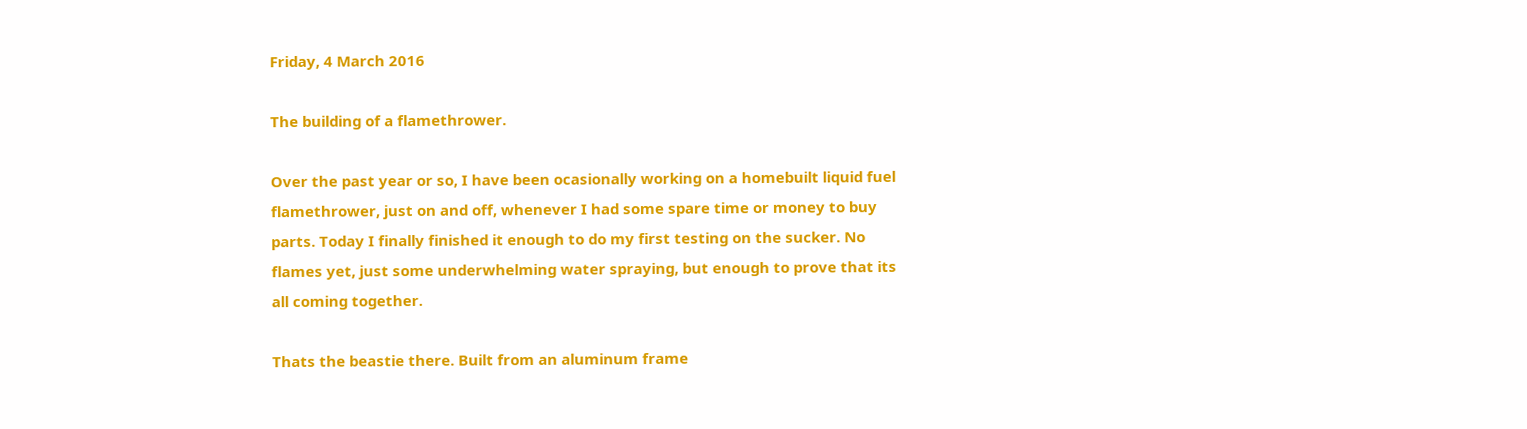Friday, 4 March 2016

The building of a flamethrower.

Over the past year or so, I have been ocasionally working on a homebuilt liquid fuel flamethrower, just on and off, whenever I had some spare time or money to buy parts. Today I finally finished it enough to do my first testing on the sucker. No flames yet, just some underwhelming water spraying, but enough to prove that its all coming together.

Thats the beastie there. Built from an aluminum frame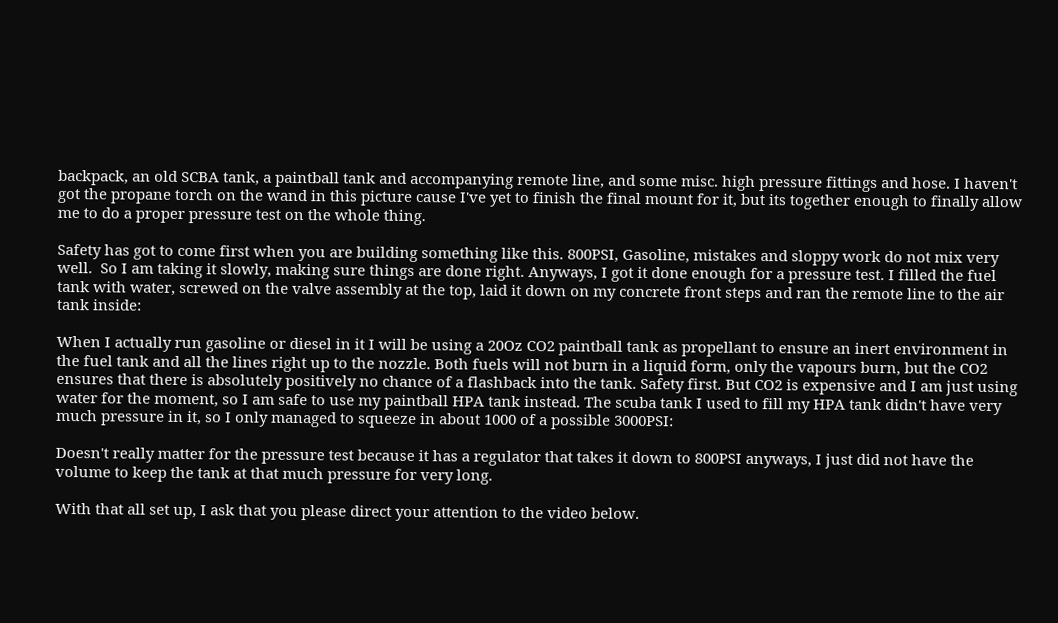backpack, an old SCBA tank, a paintball tank and accompanying remote line, and some misc. high pressure fittings and hose. I haven't got the propane torch on the wand in this picture cause I've yet to finish the final mount for it, but its together enough to finally allow me to do a proper pressure test on the whole thing.

Safety has got to come first when you are building something like this. 800PSI, Gasoline, mistakes and sloppy work do not mix very well.  So I am taking it slowly, making sure things are done right. Anyways, I got it done enough for a pressure test. I filled the fuel tank with water, screwed on the valve assembly at the top, laid it down on my concrete front steps and ran the remote line to the air tank inside:

When I actually run gasoline or diesel in it I will be using a 20Oz CO2 paintball tank as propellant to ensure an inert environment in the fuel tank and all the lines right up to the nozzle. Both fuels will not burn in a liquid form, only the vapours burn, but the CO2 ensures that there is absolutely positively no chance of a flashback into the tank. Safety first. But CO2 is expensive and I am just using water for the moment, so I am safe to use my paintball HPA tank instead. The scuba tank I used to fill my HPA tank didn't have very much pressure in it, so I only managed to squeeze in about 1000 of a possible 3000PSI:

Doesn't really matter for the pressure test because it has a regulator that takes it down to 800PSI anyways, I just did not have the volume to keep the tank at that much pressure for very long.

With that all set up, I ask that you please direct your attention to the video below.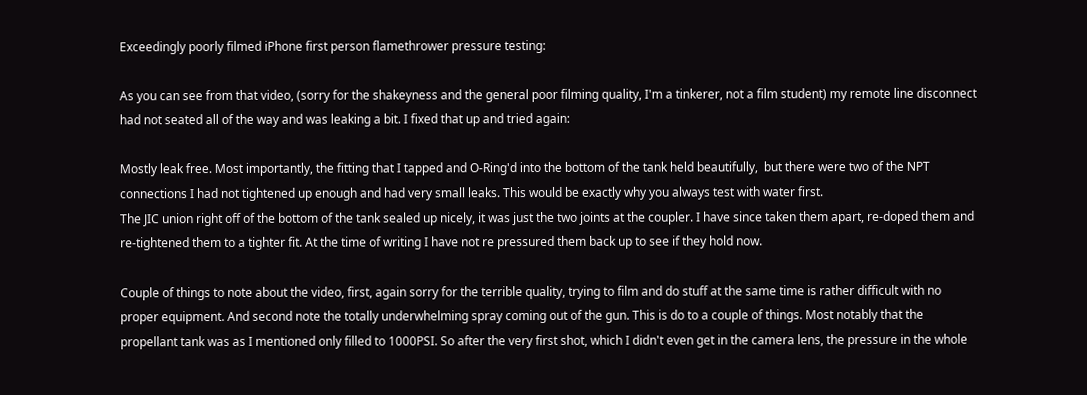Exceedingly poorly filmed iPhone first person flamethrower pressure testing:

As you can see from that video, (sorry for the shakeyness and the general poor filming quality, I'm a tinkerer, not a film student) my remote line disconnect had not seated all of the way and was leaking a bit. I fixed that up and tried again:

Mostly leak free. Most importantly, the fitting that I tapped and O-Ring'd into the bottom of the tank held beautifully,  but there were two of the NPT connections I had not tightened up enough and had very small leaks. This would be exactly why you always test with water first.
The JIC union right off of the bottom of the tank sealed up nicely, it was just the two joints at the coupler. I have since taken them apart, re-doped them and re-tightened them to a tighter fit. At the time of writing I have not re pressured them back up to see if they hold now.

Couple of things to note about the video, first, again sorry for the terrible quality, trying to film and do stuff at the same time is rather difficult with no proper equipment. And second note the totally underwhelming spray coming out of the gun. This is do to a couple of things. Most notably that the propellant tank was as I mentioned only filled to 1000PSI. So after the very first shot, which I didn't even get in the camera lens, the pressure in the whole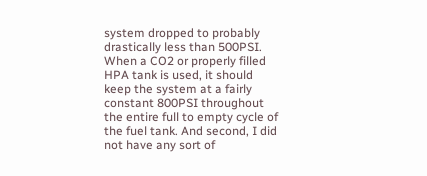system dropped to probably drastically less than 500PSI. When a CO2 or properly filled HPA tank is used, it should keep the system at a fairly constant 800PSI throughout the entire full to empty cycle of the fuel tank. And second, I did not have any sort of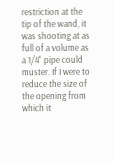restriction at the tip of the wand, it was shooting at as full of a volume as a 1/4" pipe could muster. If I were to reduce the size of the opening from which it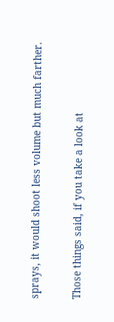sprays, it would shoot less volume but much farther.

Those things said, if you take a look at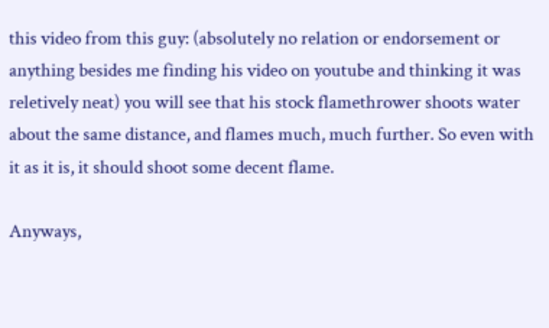this video from this guy: (absolutely no relation or endorsement or anything besides me finding his video on youtube and thinking it was reletively neat) you will see that his stock flamethrower shoots water about the same distance, and flames much, much further. So even with it as it is, it should shoot some decent flame.

Anyways,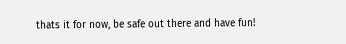thats it for now, be safe out there and have fun!